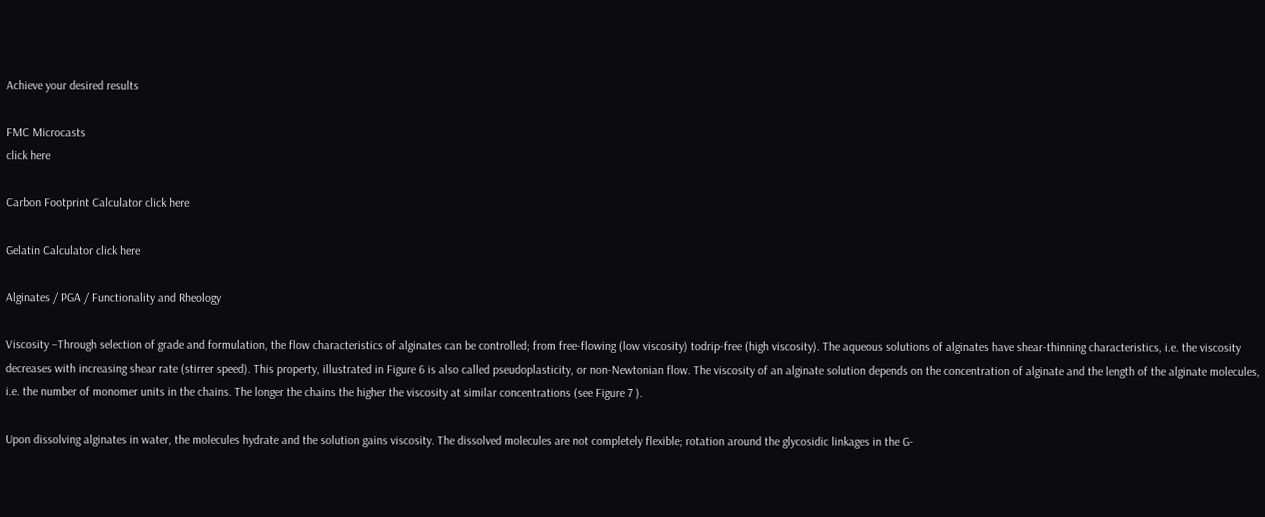Achieve your desired results

FMC Microcasts
click here

Carbon Footprint Calculator click here

Gelatin Calculator click here

Alginates / PGA / Functionality and Rheology

Viscosity –Through selection of grade and formulation, the flow characteristics of alginates can be controlled; from free-flowing (low viscosity) todrip-free (high viscosity). The aqueous solutions of alginates have shear-thinning characteristics, i.e. the viscosity decreases with increasing shear rate (stirrer speed). This property, illustrated in Figure 6 is also called pseudoplasticity, or non-Newtonian flow. The viscosity of an alginate solution depends on the concentration of alginate and the length of the alginate molecules, i.e. the number of monomer units in the chains. The longer the chains the higher the viscosity at similar concentrations (see Figure 7 ).

Upon dissolving alginates in water, the molecules hydrate and the solution gains viscosity. The dissolved molecules are not completely flexible; rotation around the glycosidic linkages in the G-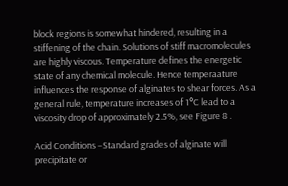block regions is somewhat hindered, resulting in a stiffening of the chain. Solutions of stiff macromolecules are highly viscous. Temperature defines the energetic state of any chemical molecule. Hence temperaature influences the response of alginates to shear forces. As a general rule, temperature increases of 1°C lead to a viscosity drop of approximately 2.5%, see Figure 8 .

Acid Conditions –Standard grades of alginate will precipitate or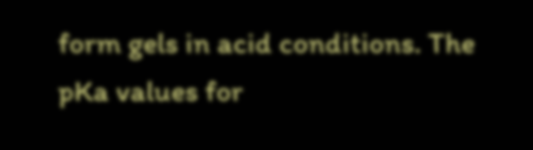form gels in acid conditions. The pKa values for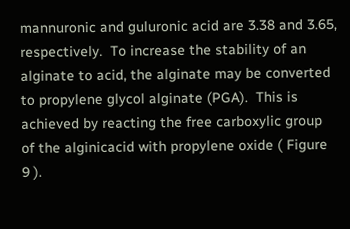mannuronic and guluronic acid are 3.38 and 3.65, respectively.  To increase the stability of an alginate to acid, the alginate may be converted to propylene glycol alginate (PGA).  This is achieved by reacting the free carboxylic group of the alginicacid with propylene oxide ( Figure 9 ).